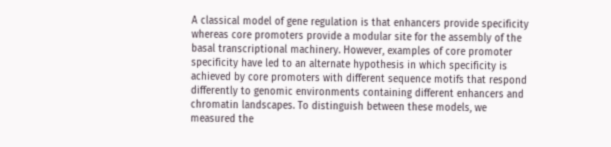A classical model of gene regulation is that enhancers provide specificity whereas core promoters provide a modular site for the assembly of the basal transcriptional machinery. However, examples of core promoter specificity have led to an alternate hypothesis in which specificity is achieved by core promoters with different sequence motifs that respond differently to genomic environments containing different enhancers and chromatin landscapes. To distinguish between these models, we measured the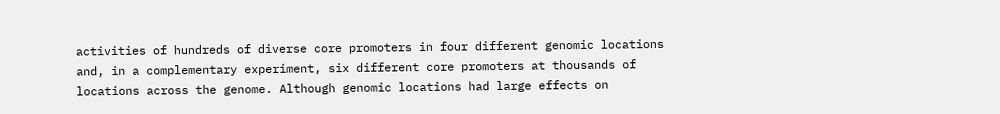activities of hundreds of diverse core promoters in four different genomic locations and, in a complementary experiment, six different core promoters at thousands of locations across the genome. Although genomic locations had large effects on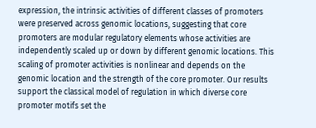expression, the intrinsic activities of different classes of promoters were preserved across genomic locations, suggesting that core promoters are modular regulatory elements whose activities are independently scaled up or down by different genomic locations. This scaling of promoter activities is nonlinear and depends on the genomic location and the strength of the core promoter. Our results support the classical model of regulation in which diverse core promoter motifs set the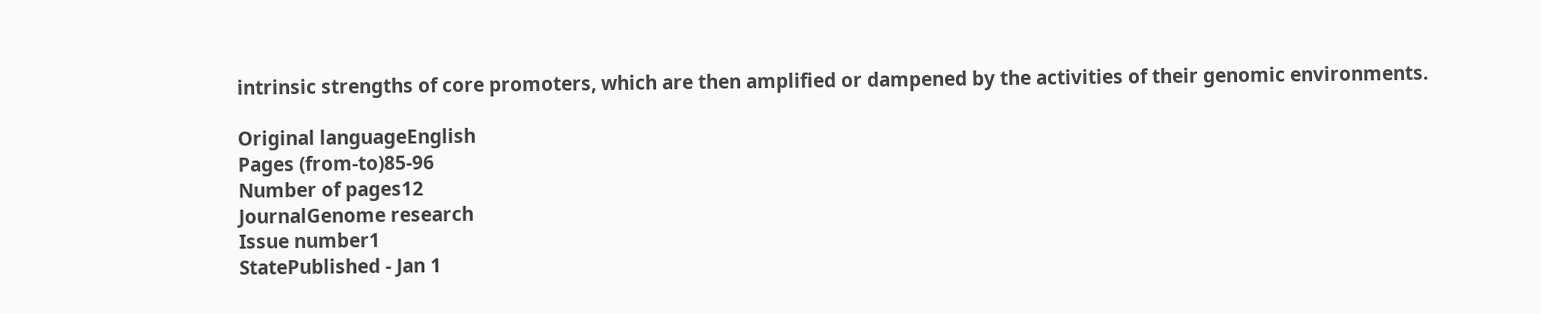intrinsic strengths of core promoters, which are then amplified or dampened by the activities of their genomic environments.

Original languageEnglish
Pages (from-to)85-96
Number of pages12
JournalGenome research
Issue number1
StatePublished - Jan 1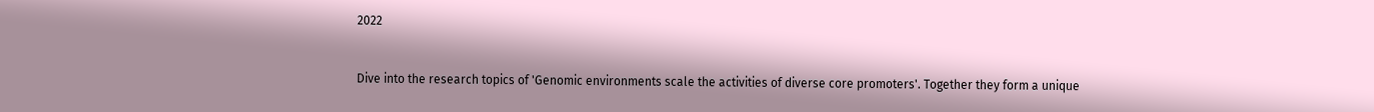2022


Dive into the research topics of 'Genomic environments scale the activities of diverse core promoters'. Together they form a unique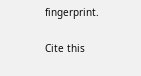fingerprint.

Cite this